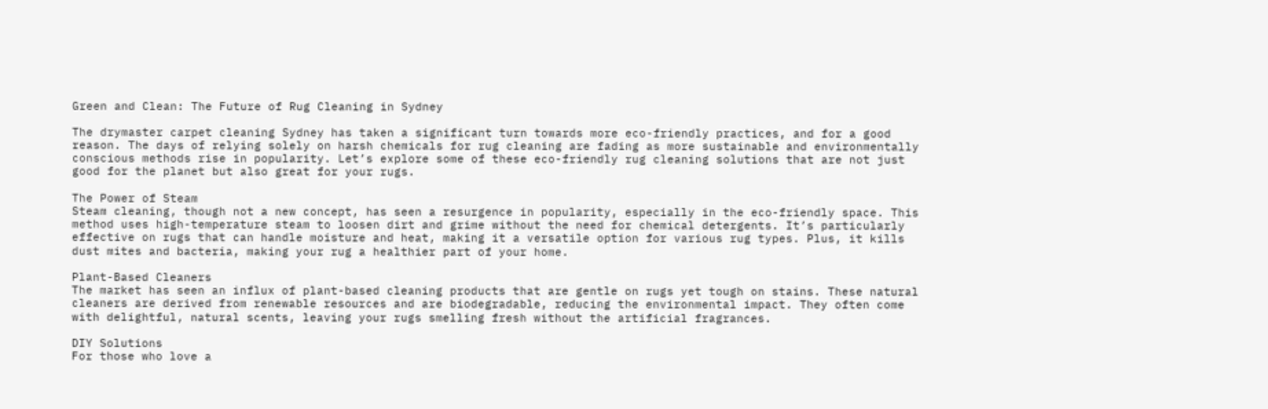Green and Clean: The Future of Rug Cleaning in Sydney

The drymaster carpet cleaning Sydney has taken a significant turn towards more eco-friendly practices, and for a good reason. The days of relying solely on harsh chemicals for rug cleaning are fading as more sustainable and environmentally conscious methods rise in popularity. Let’s explore some of these eco-friendly rug cleaning solutions that are not just good for the planet but also great for your rugs.

The Power of Steam
Steam cleaning, though not a new concept, has seen a resurgence in popularity, especially in the eco-friendly space. This method uses high-temperature steam to loosen dirt and grime without the need for chemical detergents. It’s particularly effective on rugs that can handle moisture and heat, making it a versatile option for various rug types. Plus, it kills dust mites and bacteria, making your rug a healthier part of your home.

Plant-Based Cleaners
The market has seen an influx of plant-based cleaning products that are gentle on rugs yet tough on stains. These natural cleaners are derived from renewable resources and are biodegradable, reducing the environmental impact. They often come with delightful, natural scents, leaving your rugs smelling fresh without the artificial fragrances.

DIY Solutions
For those who love a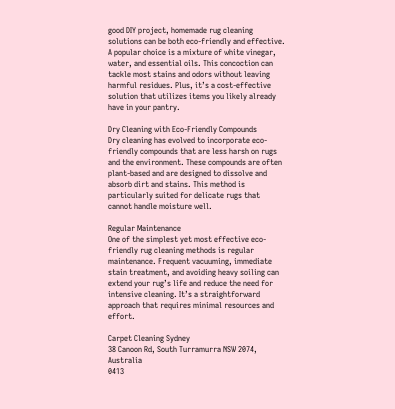good DIY project, homemade rug cleaning solutions can be both eco-friendly and effective. A popular choice is a mixture of white vinegar, water, and essential oils. This concoction can tackle most stains and odors without leaving harmful residues. Plus, it’s a cost-effective solution that utilizes items you likely already have in your pantry.

Dry Cleaning with Eco-Friendly Compounds
Dry cleaning has evolved to incorporate eco-friendly compounds that are less harsh on rugs and the environment. These compounds are often plant-based and are designed to dissolve and absorb dirt and stains. This method is particularly suited for delicate rugs that cannot handle moisture well.

Regular Maintenance
One of the simplest yet most effective eco-friendly rug cleaning methods is regular maintenance. Frequent vacuuming, immediate stain treatment, and avoiding heavy soiling can extend your rug’s life and reduce the need for intensive cleaning. It’s a straightforward approach that requires minimal resources and effort.

Carpet Cleaning Sydney
38 Canoon Rd, South Turramurra NSW 2074, Australia
0413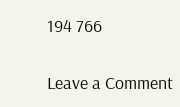194 766

Leave a Comment